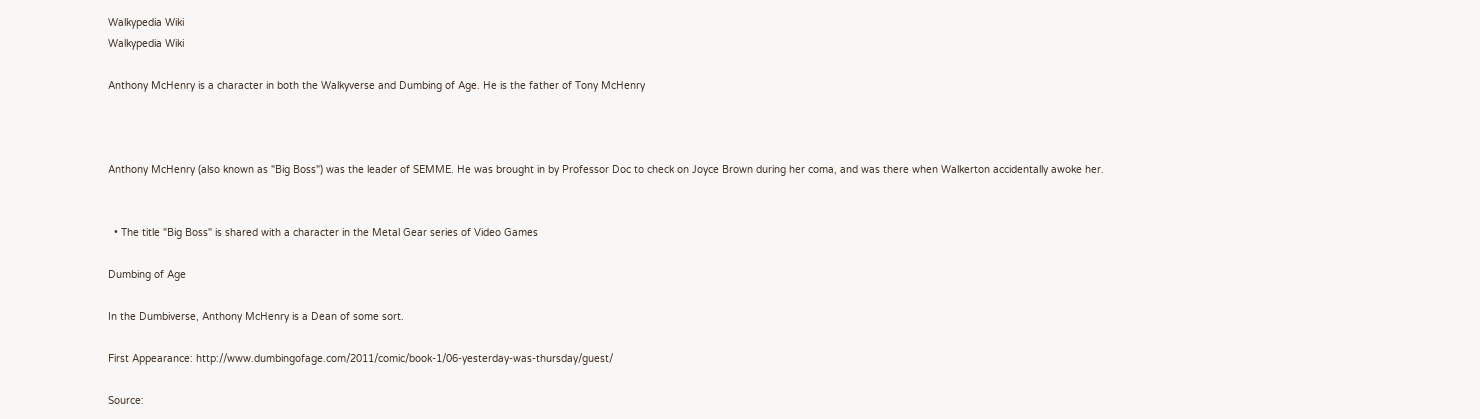Walkypedia Wiki
Walkypedia Wiki

Anthony McHenry is a character in both the Walkyverse and Dumbing of Age. He is the father of Tony McHenry



Anthony McHenry (also known as "Big Boss") was the leader of SEMME. He was brought in by Professor Doc to check on Joyce Brown during her coma, and was there when Walkerton accidentally awoke her.


  • The title "Big Boss" is shared with a character in the Metal Gear series of Video Games

Dumbing of Age

In the Dumbiverse, Anthony McHenry is a Dean of some sort.

First Appearance: http://www.dumbingofage.com/2011/comic/book-1/06-yesterday-was-thursday/guest/

Source: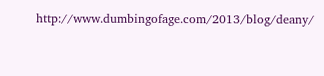http://www.dumbingofage.com/2013/blog/deany/